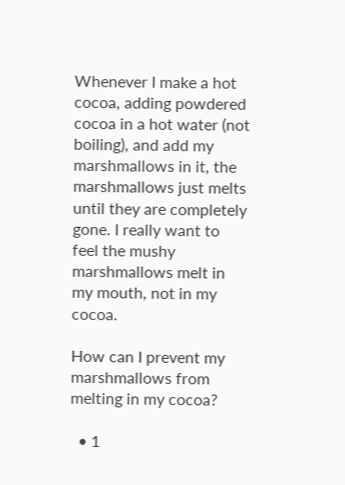Whenever I make a hot cocoa, adding powdered cocoa in a hot water (not boiling), and add my marshmallows in it, the marshmallows just melts until they are completely gone. I really want to feel the mushy marshmallows melt in my mouth, not in my cocoa.

How can I prevent my marshmallows from melting in my cocoa?

  • 1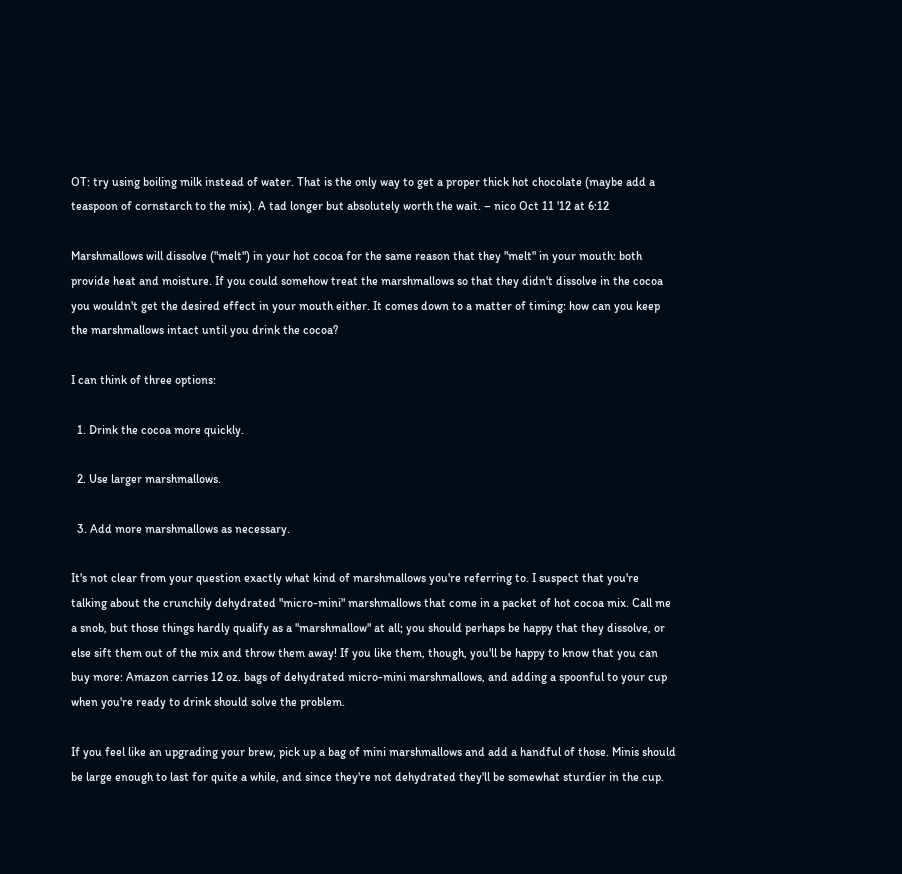OT: try using boiling milk instead of water. That is the only way to get a proper thick hot chocolate (maybe add a teaspoon of cornstarch to the mix). A tad longer but absolutely worth the wait. – nico Oct 11 '12 at 6:12

Marshmallows will dissolve ("melt") in your hot cocoa for the same reason that they "melt" in your mouth: both provide heat and moisture. If you could somehow treat the marshmallows so that they didn't dissolve in the cocoa you wouldn't get the desired effect in your mouth either. It comes down to a matter of timing: how can you keep the marshmallows intact until you drink the cocoa?

I can think of three options:

  1. Drink the cocoa more quickly.

  2. Use larger marshmallows.

  3. Add more marshmallows as necessary.

It's not clear from your question exactly what kind of marshmallows you're referring to. I suspect that you're talking about the crunchily dehydrated "micro-mini" marshmallows that come in a packet of hot cocoa mix. Call me a snob, but those things hardly qualify as a "marshmallow" at all; you should perhaps be happy that they dissolve, or else sift them out of the mix and throw them away! If you like them, though, you'll be happy to know that you can buy more: Amazon carries 12 oz. bags of dehydrated micro-mini marshmallows, and adding a spoonful to your cup when you're ready to drink should solve the problem.

If you feel like an upgrading your brew, pick up a bag of mini marshmallows and add a handful of those. Minis should be large enough to last for quite a while, and since they're not dehydrated they'll be somewhat sturdier in the cup.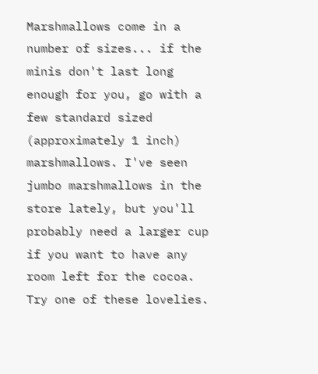Marshmallows come in a number of sizes... if the minis don't last long enough for you, go with a few standard sized (approximately 1 inch) marshmallows. I've seen jumbo marshmallows in the store lately, but you'll probably need a larger cup if you want to have any room left for the cocoa. Try one of these lovelies.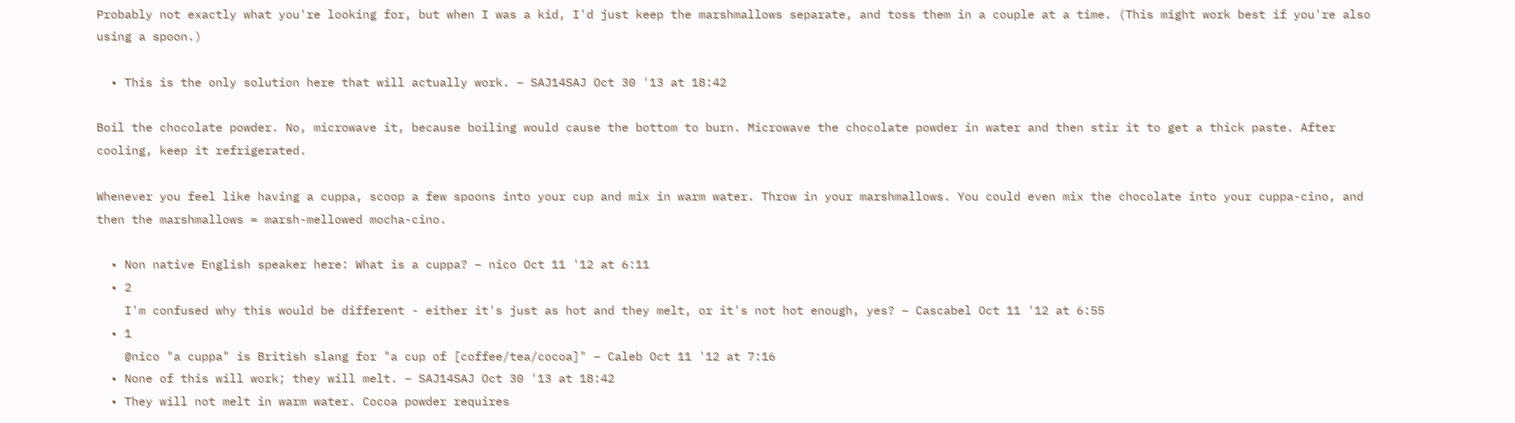Probably not exactly what you're looking for, but when I was a kid, I'd just keep the marshmallows separate, and toss them in a couple at a time. (This might work best if you're also using a spoon.)

  • This is the only solution here that will actually work. – SAJ14SAJ Oct 30 '13 at 18:42

Boil the chocolate powder. No, microwave it, because boiling would cause the bottom to burn. Microwave the chocolate powder in water and then stir it to get a thick paste. After cooling, keep it refrigerated.

Whenever you feel like having a cuppa, scoop a few spoons into your cup and mix in warm water. Throw in your marshmallows. You could even mix the chocolate into your cuppa-cino, and then the marshmallows = marsh-mellowed mocha-cino.

  • Non native English speaker here: What is a cuppa? – nico Oct 11 '12 at 6:11
  • 2
    I'm confused why this would be different - either it's just as hot and they melt, or it's not hot enough, yes? – Cascabel Oct 11 '12 at 6:55
  • 1
    @nico "a cuppa" is British slang for "a cup of [coffee/tea/cocoa]" – Caleb Oct 11 '12 at 7:16
  • None of this will work; they will melt. – SAJ14SAJ Oct 30 '13 at 18:42
  • They will not melt in warm water. Cocoa powder requires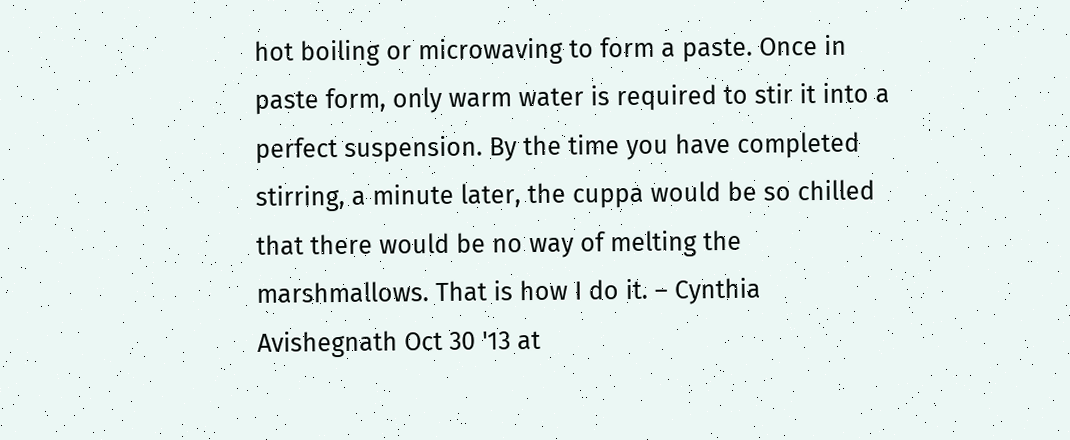hot boiling or microwaving to form a paste. Once in paste form, only warm water is required to stir it into a perfect suspension. By the time you have completed stirring, a minute later, the cuppa would be so chilled that there would be no way of melting the marshmallows. That is how I do it. – Cynthia Avishegnath Oct 30 '13 at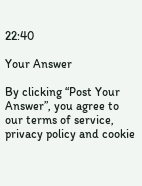22:40

Your Answer

By clicking “Post Your Answer”, you agree to our terms of service, privacy policy and cookie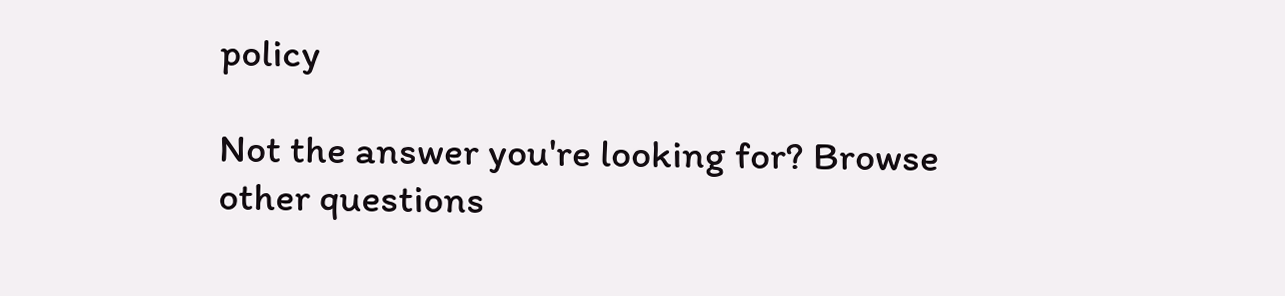policy

Not the answer you're looking for? Browse other questions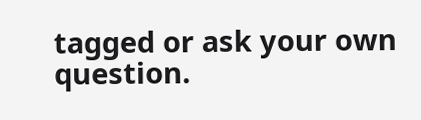tagged or ask your own question.